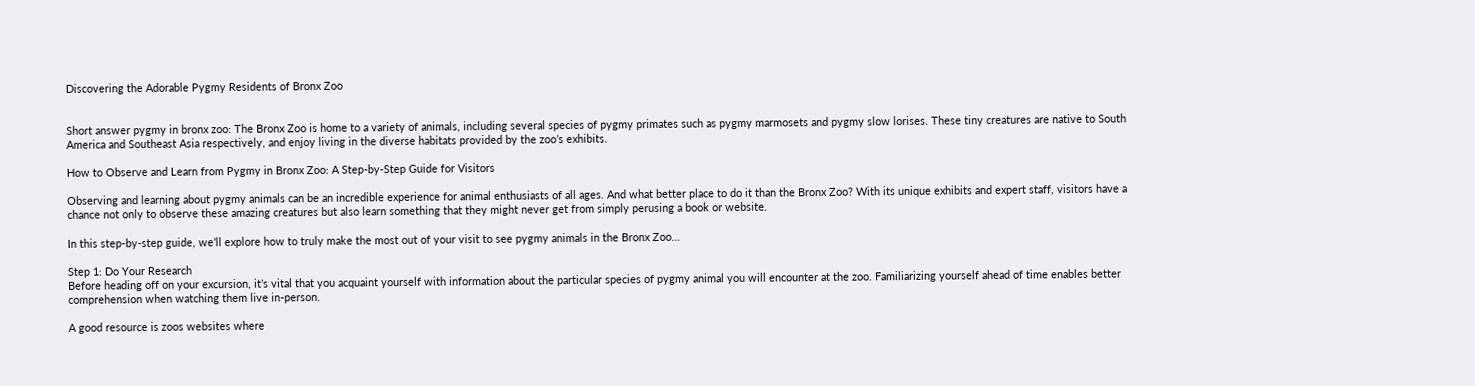Discovering the Adorable Pygmy Residents of Bronx Zoo


Short answer pygmy in bronx zoo: The Bronx Zoo is home to a variety of animals, including several species of pygmy primates such as pygmy marmosets and pygmy slow lorises. These tiny creatures are native to South America and Southeast Asia respectively, and enjoy living in the diverse habitats provided by the zoo’s exhibits.

How to Observe and Learn from Pygmy in Bronx Zoo: A Step-by-Step Guide for Visitors

Observing and learning about pygmy animals can be an incredible experience for animal enthusiasts of all ages. And what better place to do it than the Bronx Zoo? With its unique exhibits and expert staff, visitors have a chance not only to observe these amazing creatures but also learn something that they might never get from simply perusing a book or website.

In this step-by-step guide, we’ll explore how to truly make the most out of your visit to see pygmy animals in the Bronx Zoo…

Step 1: Do Your Research
Before heading off on your excursion, it’s vital that you acquaint yourself with information about the particular species of pygmy animal you will encounter at the zoo. Familiarizing yourself ahead of time enables better comprehension when watching them live in-person.

A good resource is zoos websites where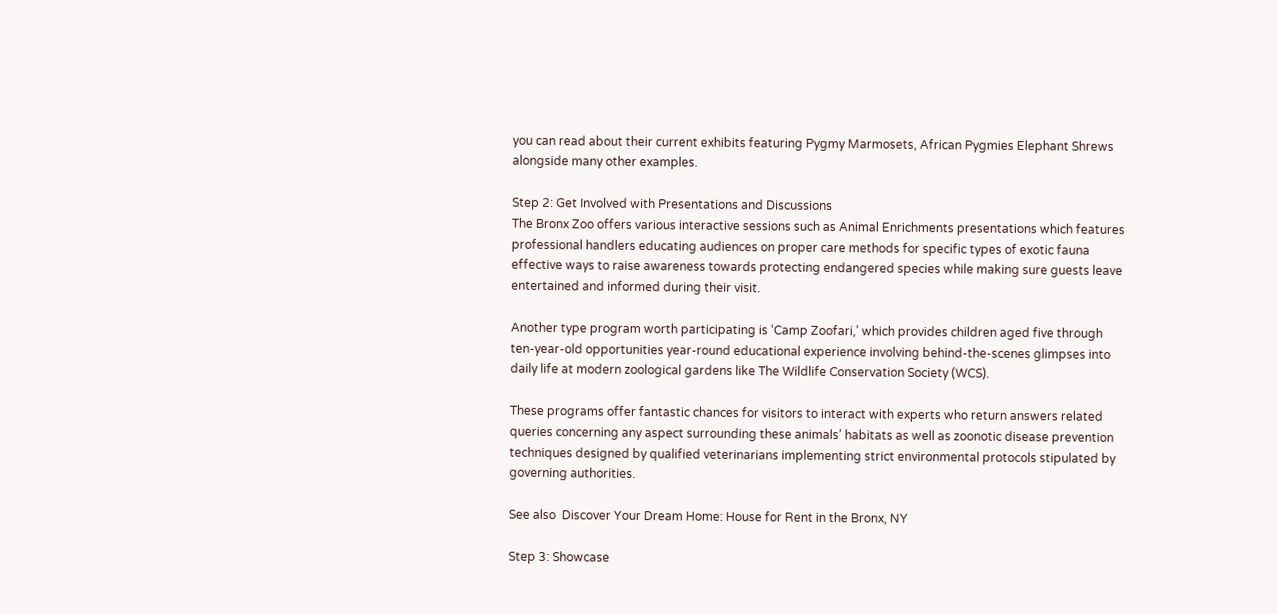you can read about their current exhibits featuring Pygmy Marmosets, African Pygmies Elephant Shrews alongside many other examples.

Step 2: Get Involved with Presentations and Discussions
The Bronx Zoo offers various interactive sessions such as Animal Enrichments presentations which features professional handlers educating audiences on proper care methods for specific types of exotic fauna effective ways to raise awareness towards protecting endangered species while making sure guests leave entertained and informed during their visit.

Another type program worth participating is ‘Camp Zoofari,’ which provides children aged five through ten-year-old opportunities year-round educational experience involving behind-the-scenes glimpses into daily life at modern zoological gardens like The Wildlife Conservation Society (WCS).

These programs offer fantastic chances for visitors to interact with experts who return answers related queries concerning any aspect surrounding these animals’ habitats as well as zoonotic disease prevention techniques designed by qualified veterinarians implementing strict environmental protocols stipulated by governing authorities.

See also  Discover Your Dream Home: House for Rent in the Bronx, NY

Step 3: Showcase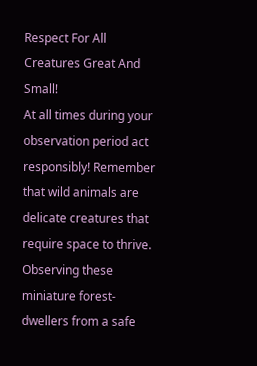Respect For All Creatures Great And Small!
At all times during your observation period act responsibly! Remember that wild animals are delicate creatures that require space to thrive. Observing these miniature forest-dwellers from a safe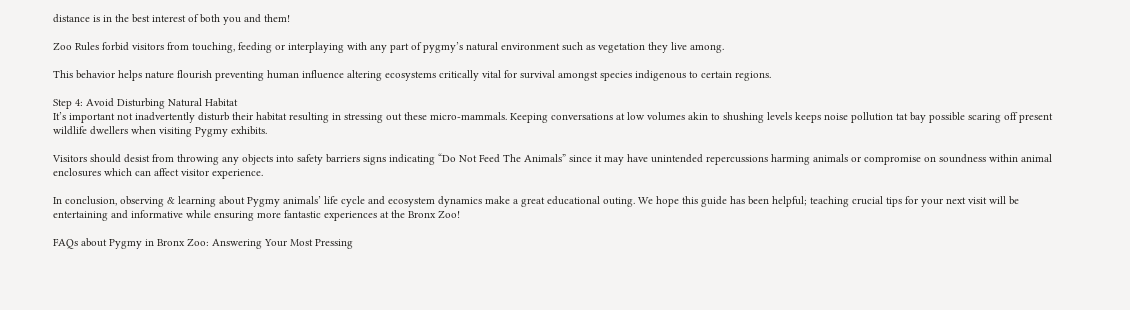distance is in the best interest of both you and them!

Zoo Rules forbid visitors from touching, feeding or interplaying with any part of pygmy’s natural environment such as vegetation they live among.

This behavior helps nature flourish preventing human influence altering ecosystems critically vital for survival amongst species indigenous to certain regions.

Step 4: Avoid Disturbing Natural Habitat
It’s important not inadvertently disturb their habitat resulting in stressing out these micro-mammals. Keeping conversations at low volumes akin to shushing levels keeps noise pollution tat bay possible scaring off present wildlife dwellers when visiting Pygmy exhibits.

Visitors should desist from throwing any objects into safety barriers signs indicating “Do Not Feed The Animals” since it may have unintended repercussions harming animals or compromise on soundness within animal enclosures which can affect visitor experience.

In conclusion, observing & learning about Pygmy animals’ life cycle and ecosystem dynamics make a great educational outing. We hope this guide has been helpful; teaching crucial tips for your next visit will be entertaining and informative while ensuring more fantastic experiences at the Bronx Zoo!

FAQs about Pygmy in Bronx Zoo: Answering Your Most Pressing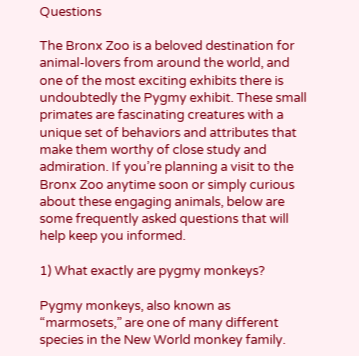Questions

The Bronx Zoo is a beloved destination for animal-lovers from around the world, and one of the most exciting exhibits there is undoubtedly the Pygmy exhibit. These small primates are fascinating creatures with a unique set of behaviors and attributes that make them worthy of close study and admiration. If you’re planning a visit to the Bronx Zoo anytime soon or simply curious about these engaging animals, below are some frequently asked questions that will help keep you informed.

1) What exactly are pygmy monkeys?

Pygmy monkeys, also known as “marmosets,” are one of many different species in the New World monkey family.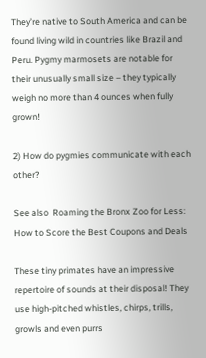They’re native to South America and can be found living wild in countries like Brazil and Peru. Pygmy marmosets are notable for their unusually small size – they typically weigh no more than 4 ounces when fully grown!

2) How do pygmies communicate with each other?

See also  Roaming the Bronx Zoo for Less: How to Score the Best Coupons and Deals

These tiny primates have an impressive repertoire of sounds at their disposal! They use high-pitched whistles, chirps, trills, growls and even purrs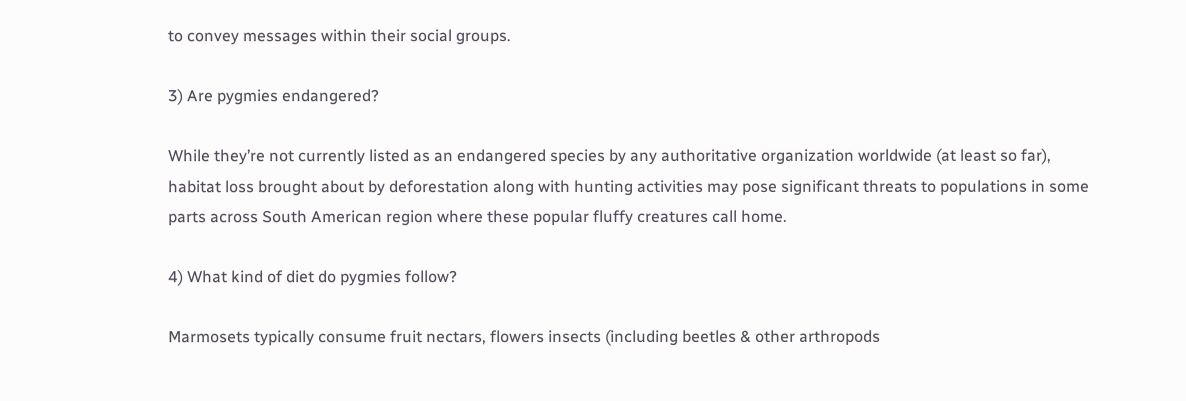to convey messages within their social groups.

3) Are pygmies endangered?

While they’re not currently listed as an endangered species by any authoritative organization worldwide (at least so far), habitat loss brought about by deforestation along with hunting activities may pose significant threats to populations in some parts across South American region where these popular fluffy creatures call home.

4) What kind of diet do pygmies follow?

Marmosets typically consume fruit nectars, flowers insects (including beetles & other arthropods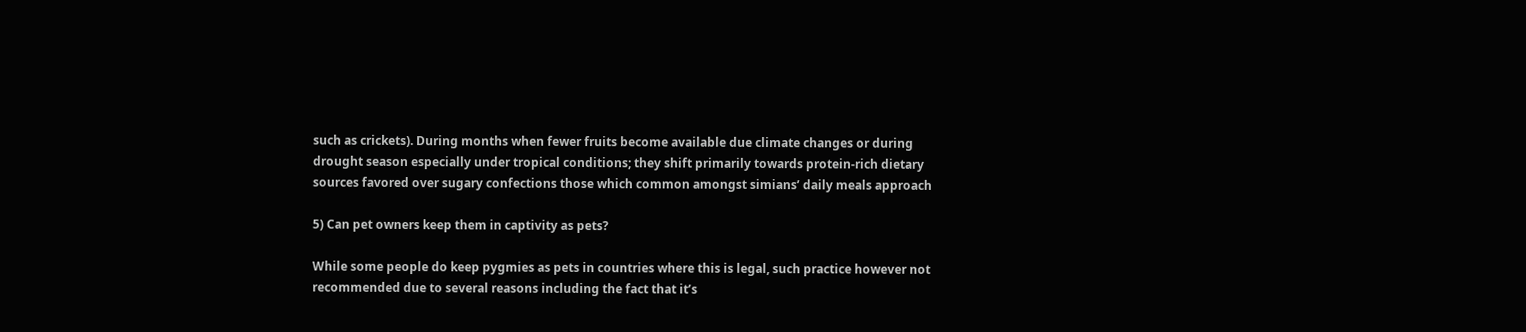such as crickets). During months when fewer fruits become available due climate changes or during drought season especially under tropical conditions; they shift primarily towards protein-rich dietary sources favored over sugary confections those which common amongst simians’ daily meals approach

5) Can pet owners keep them in captivity as pets?

While some people do keep pygmies as pets in countries where this is legal, such practice however not recommended due to several reasons including the fact that it’s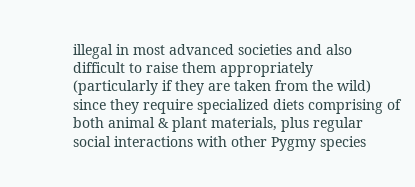illegal in most advanced societies and also difficult to raise them appropriately (particularly if they are taken from the wild) since they require specialized diets comprising of both animal & plant materials, plus regular social interactions with other Pygmy species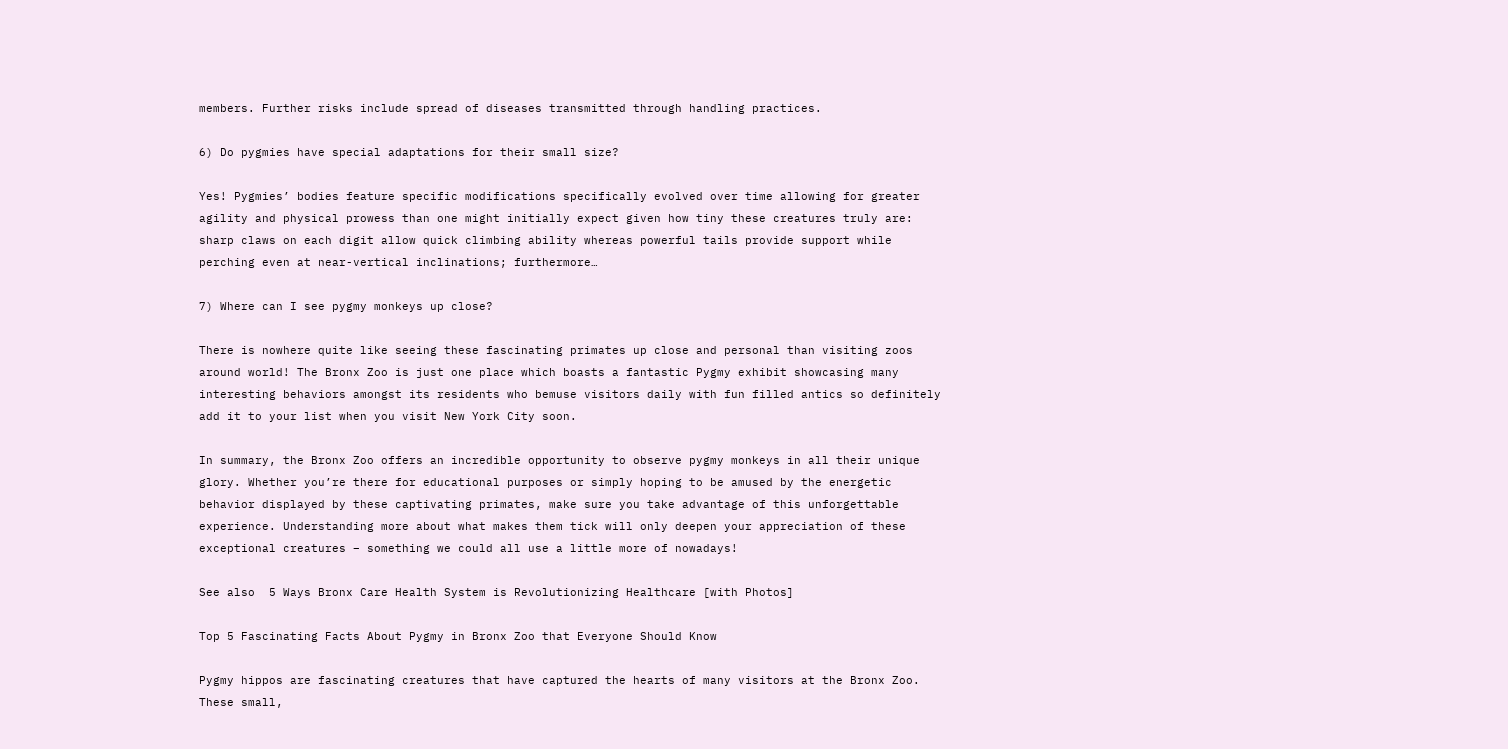members. Further risks include spread of diseases transmitted through handling practices.

6) Do pygmies have special adaptations for their small size?

Yes! Pygmies’ bodies feature specific modifications specifically evolved over time allowing for greater agility and physical prowess than one might initially expect given how tiny these creatures truly are: sharp claws on each digit allow quick climbing ability whereas powerful tails provide support while perching even at near-vertical inclinations; furthermore…

7) Where can I see pygmy monkeys up close?

There is nowhere quite like seeing these fascinating primates up close and personal than visiting zoos around world! The Bronx Zoo is just one place which boasts a fantastic Pygmy exhibit showcasing many interesting behaviors amongst its residents who bemuse visitors daily with fun filled antics so definitely add it to your list when you visit New York City soon.

In summary, the Bronx Zoo offers an incredible opportunity to observe pygmy monkeys in all their unique glory. Whether you’re there for educational purposes or simply hoping to be amused by the energetic behavior displayed by these captivating primates, make sure you take advantage of this unforgettable experience. Understanding more about what makes them tick will only deepen your appreciation of these exceptional creatures – something we could all use a little more of nowadays!

See also  5 Ways Bronx Care Health System is Revolutionizing Healthcare [with Photos]

Top 5 Fascinating Facts About Pygmy in Bronx Zoo that Everyone Should Know

Pygmy hippos are fascinating creatures that have captured the hearts of many visitors at the Bronx Zoo. These small,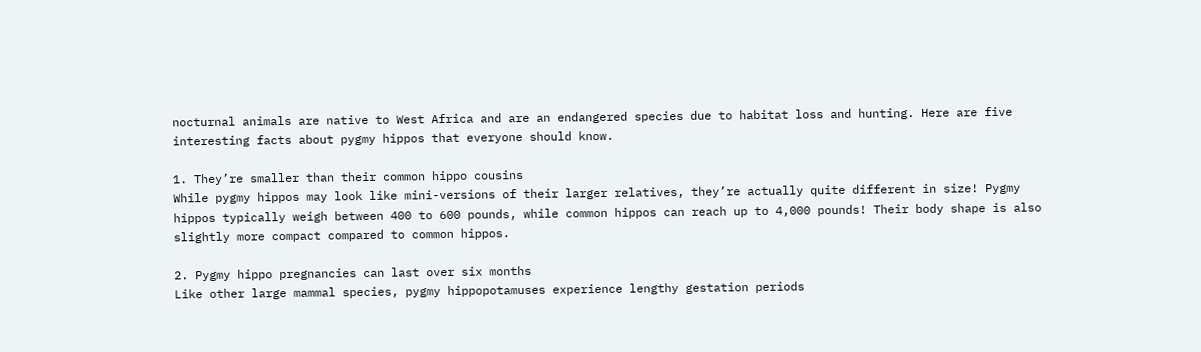nocturnal animals are native to West Africa and are an endangered species due to habitat loss and hunting. Here are five interesting facts about pygmy hippos that everyone should know.

1. They’re smaller than their common hippo cousins
While pygmy hippos may look like mini-versions of their larger relatives, they’re actually quite different in size! Pygmy hippos typically weigh between 400 to 600 pounds, while common hippos can reach up to 4,000 pounds! Their body shape is also slightly more compact compared to common hippos.

2. Pygmy hippo pregnancies can last over six months
Like other large mammal species, pygmy hippopotamuses experience lengthy gestation periods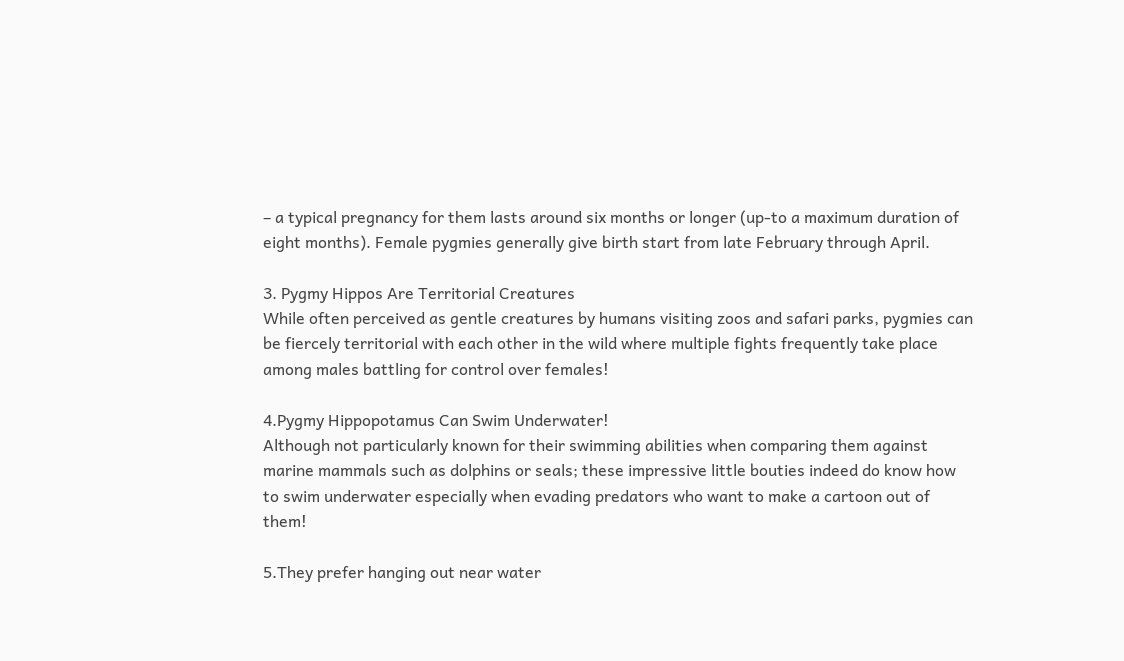– a typical pregnancy for them lasts around six months or longer (up-to a maximum duration of eight months). Female pygmies generally give birth start from late February through April.

3. Pygmy Hippos Are Territorial Creatures
While often perceived as gentle creatures by humans visiting zoos and safari parks, pygmies can be fiercely territorial with each other in the wild where multiple fights frequently take place among males battling for control over females!

4.Pygmy Hippopotamus Can Swim Underwater!
Although not particularly known for their swimming abilities when comparing them against marine mammals such as dolphins or seals; these impressive little bouties indeed do know how to swim underwater especially when evading predators who want to make a cartoon out of them!

5.They prefer hanging out near water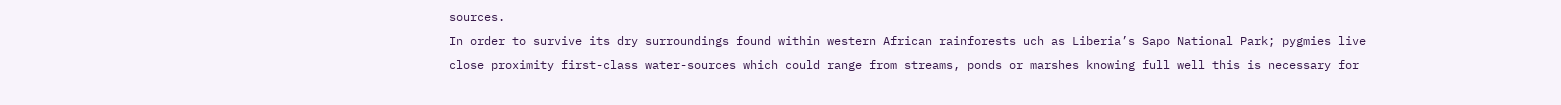sources.
In order to survive its dry surroundings found within western African rainforests uch as Liberia’s Sapo National Park; pygmies live close proximity first-class water-sources which could range from streams, ponds or marshes knowing full well this is necessary for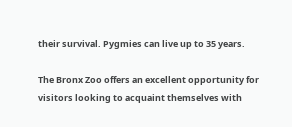their survival. Pygmies can live up to 35 years.

The Bronx Zoo offers an excellent opportunity for visitors looking to acquaint themselves with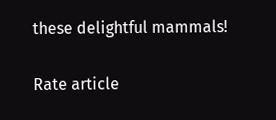these delightful mammals!

Rate article